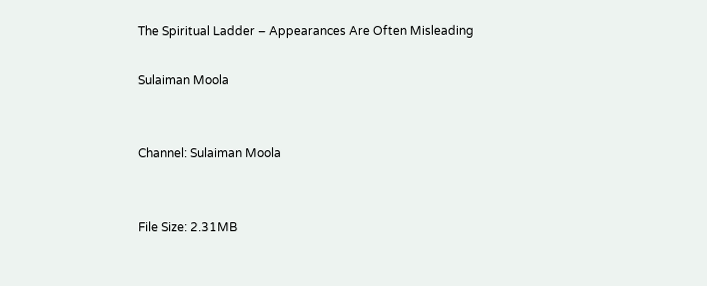The Spiritual Ladder – Appearances Are Often Misleading

Sulaiman Moola


Channel: Sulaiman Moola


File Size: 2.31MB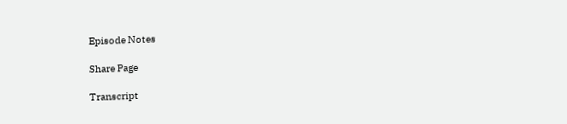Episode Notes

Share Page

Transcript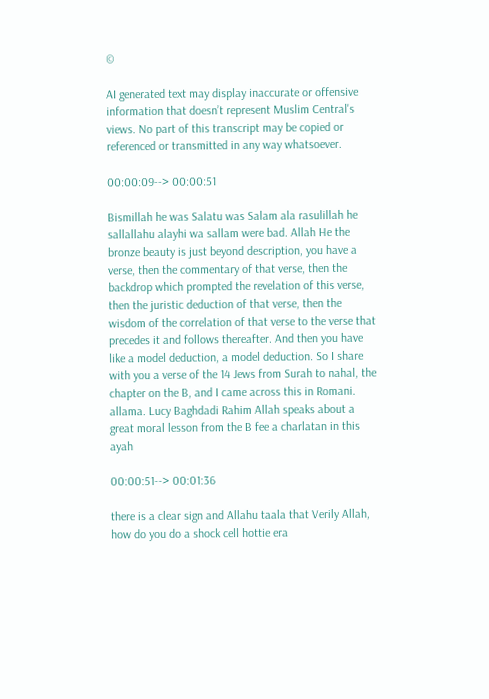©

AI generated text may display inaccurate or offensive information that doesn’t represent Muslim Central's views. No part of this transcript may be copied or referenced or transmitted in any way whatsoever.

00:00:09--> 00:00:51

Bismillah he was Salatu was Salam ala rasulillah he sallallahu alayhi wa sallam were bad. Allah He the bronze beauty is just beyond description, you have a verse, then the commentary of that verse, then the backdrop which prompted the revelation of this verse, then the juristic deduction of that verse, then the wisdom of the correlation of that verse to the verse that precedes it and follows thereafter. And then you have like a model deduction, a model deduction. So I share with you a verse of the 14 Jews from Surah to nahal, the chapter on the B, and I came across this in Romani. allama. Lucy Baghdadi Rahim Allah speaks about a great moral lesson from the B fee a charlatan in this ayah

00:00:51--> 00:01:36

there is a clear sign and Allahu taala that Verily Allah, how do you do a shock cell hottie era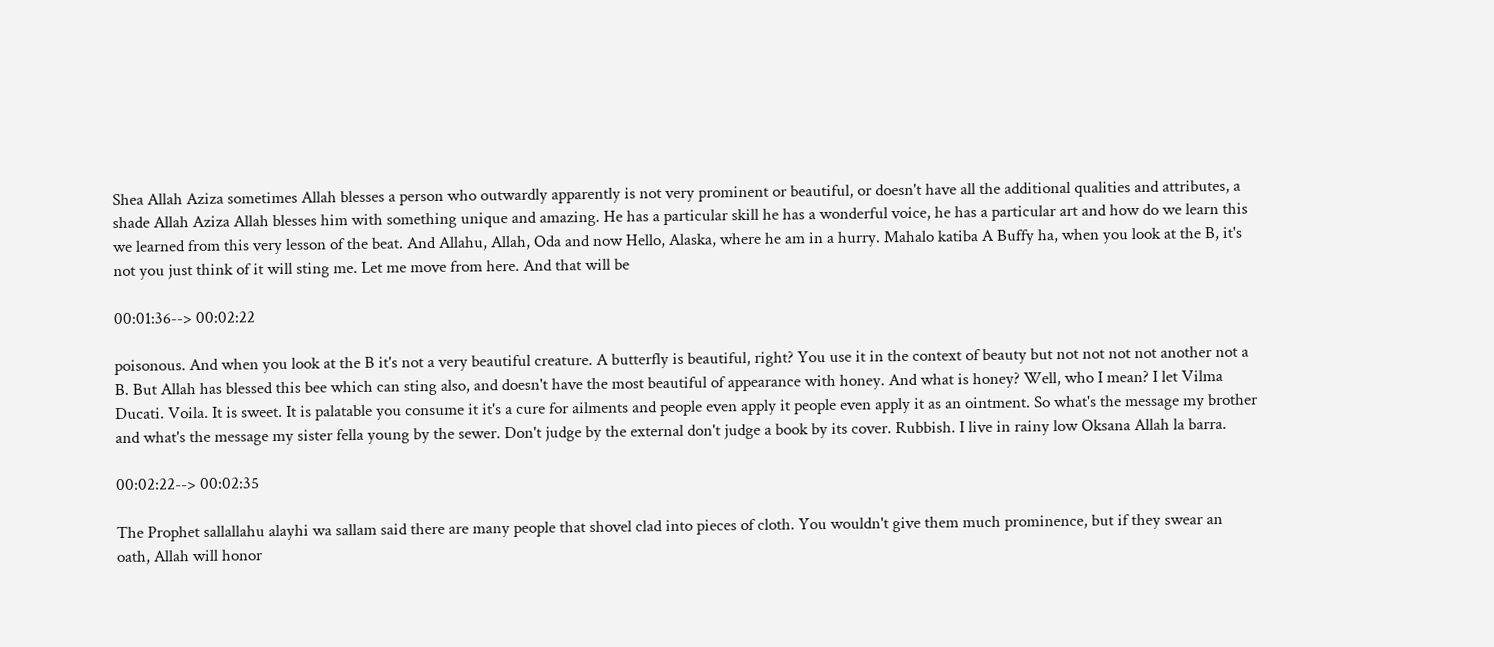Shea Allah Aziza sometimes Allah blesses a person who outwardly apparently is not very prominent or beautiful, or doesn't have all the additional qualities and attributes, a shade Allah Aziza Allah blesses him with something unique and amazing. He has a particular skill he has a wonderful voice, he has a particular art and how do we learn this we learned from this very lesson of the beat. And Allahu, Allah, Oda and now Hello, Alaska, where he am in a hurry. Mahalo katiba A Buffy ha, when you look at the B, it's not you just think of it will sting me. Let me move from here. And that will be

00:01:36--> 00:02:22

poisonous. And when you look at the B it's not a very beautiful creature. A butterfly is beautiful, right? You use it in the context of beauty but not not not not another not a B. But Allah has blessed this bee which can sting also, and doesn't have the most beautiful of appearance with honey. And what is honey? Well, who I mean? I let Vilma Ducati. Voila. It is sweet. It is palatable you consume it it's a cure for ailments and people even apply it people even apply it as an ointment. So what's the message my brother and what's the message my sister fella young by the sewer. Don't judge by the external don't judge a book by its cover. Rubbish. I live in rainy low Oksana Allah la barra.

00:02:22--> 00:02:35

The Prophet sallallahu alayhi wa sallam said there are many people that shovel clad into pieces of cloth. You wouldn't give them much prominence, but if they swear an oath, Allah will honor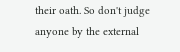their oath. So don't judge anyone by the external